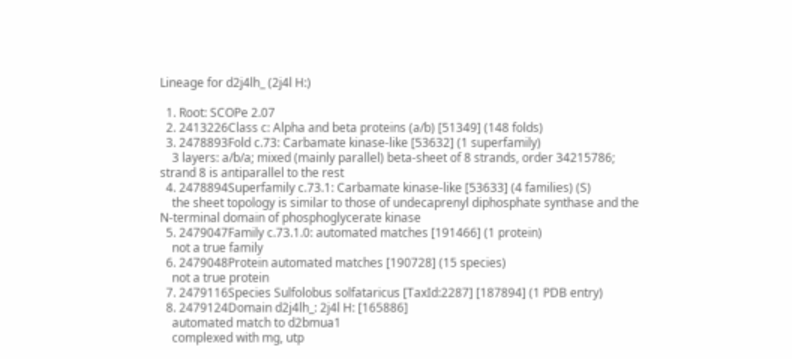Lineage for d2j4lh_ (2j4l H:)

  1. Root: SCOPe 2.07
  2. 2413226Class c: Alpha and beta proteins (a/b) [51349] (148 folds)
  3. 2478893Fold c.73: Carbamate kinase-like [53632] (1 superfamily)
    3 layers: a/b/a; mixed (mainly parallel) beta-sheet of 8 strands, order 34215786; strand 8 is antiparallel to the rest
  4. 2478894Superfamily c.73.1: Carbamate kinase-like [53633] (4 families) (S)
    the sheet topology is similar to those of undecaprenyl diphosphate synthase and the N-terminal domain of phosphoglycerate kinase
  5. 2479047Family c.73.1.0: automated matches [191466] (1 protein)
    not a true family
  6. 2479048Protein automated matches [190728] (15 species)
    not a true protein
  7. 2479116Species Sulfolobus solfataricus [TaxId:2287] [187894] (1 PDB entry)
  8. 2479124Domain d2j4lh_: 2j4l H: [165886]
    automated match to d2bmua1
    complexed with mg, utp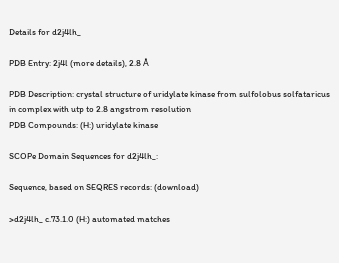Details for d2j4lh_

PDB Entry: 2j4l (more details), 2.8 Å

PDB Description: crystal structure of uridylate kinase from sulfolobus solfataricus in complex with utp to 2.8 angstrom resolution
PDB Compounds: (H:) uridylate kinase

SCOPe Domain Sequences for d2j4lh_:

Sequence, based on SEQRES records: (download)

>d2j4lh_ c.73.1.0 (H:) automated matches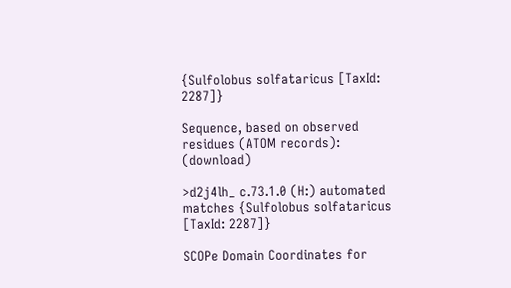{Sulfolobus solfataricus [TaxId: 2287]}

Sequence, based on observed residues (ATOM records): (download)

>d2j4lh_ c.73.1.0 (H:) automated matches {Sulfolobus solfataricus [TaxId: 2287]}

SCOPe Domain Coordinates for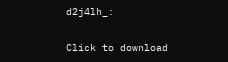d2j4lh_:

Click to download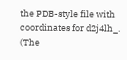the PDB-style file with coordinates for d2j4lh_.
(The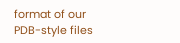format of our PDB-style files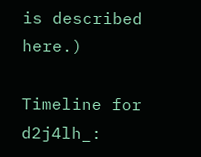is described here.)

Timeline for d2j4lh_: